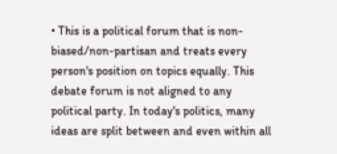• This is a political forum that is non-biased/non-partisan and treats every person's position on topics equally. This debate forum is not aligned to any political party. In today's politics, many ideas are split between and even within all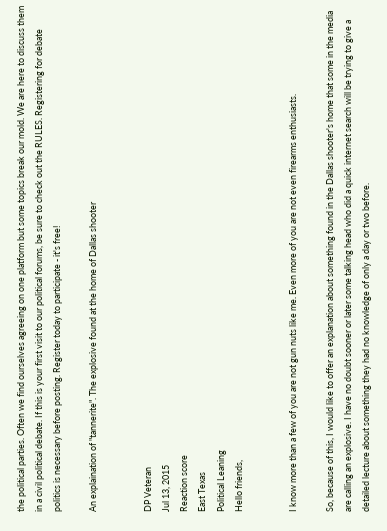the political parties. Often we find ourselves agreeing on one platform but some topics break our mold. We are here to discuss them in a civil political debate. If this is your first visit to our political forums, be sure to check out the RULES. Registering for debate politics is necessary before posting. Register today to participate - it's free!

An explaination of "tannerite". The explosive found at the home of Dallas shooter


DP Veteran
Jul 13, 2015
Reaction score
East Texas
Political Leaning
Hello friends,


I know more than a few of you are not gun nuts like me. Even more of you are not even firearms enthusiasts.

So, because of this, I would like to offer an explanation about something found in the Dallas shooter's home that some in the media are calling an explosive. I have no doubt sooner or later some talking head who did a quick internet search will be trying to give a detailed lecture about something they had no knowledge of only a day or two before.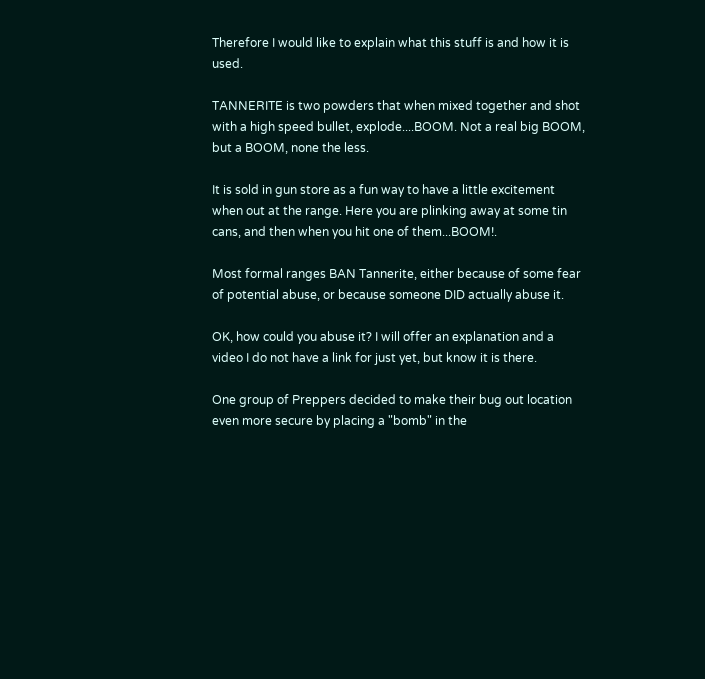Therefore I would like to explain what this stuff is and how it is used.

TANNERITE is two powders that when mixed together and shot with a high speed bullet, explode....BOOM. Not a real big BOOM, but a BOOM, none the less.

It is sold in gun store as a fun way to have a little excitement when out at the range. Here you are plinking away at some tin cans, and then when you hit one of them...BOOM!.

Most formal ranges BAN Tannerite, either because of some fear of potential abuse, or because someone DID actually abuse it.

OK, how could you abuse it? I will offer an explanation and a video I do not have a link for just yet, but know it is there.

One group of Preppers decided to make their bug out location even more secure by placing a "bomb" in the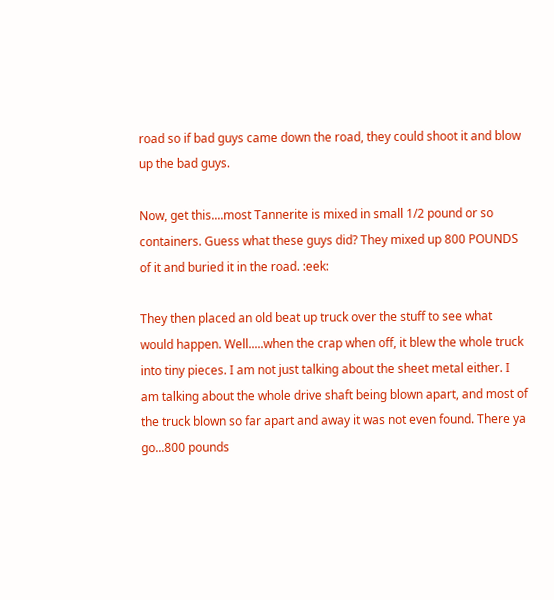road so if bad guys came down the road, they could shoot it and blow up the bad guys.

Now, get this....most Tannerite is mixed in small 1/2 pound or so containers. Guess what these guys did? They mixed up 800 POUNDS of it and buried it in the road. :eek:

They then placed an old beat up truck over the stuff to see what would happen. Well.....when the crap when off, it blew the whole truck into tiny pieces. I am not just talking about the sheet metal either. I am talking about the whole drive shaft being blown apart, and most of the truck blown so far apart and away it was not even found. There ya go...800 pounds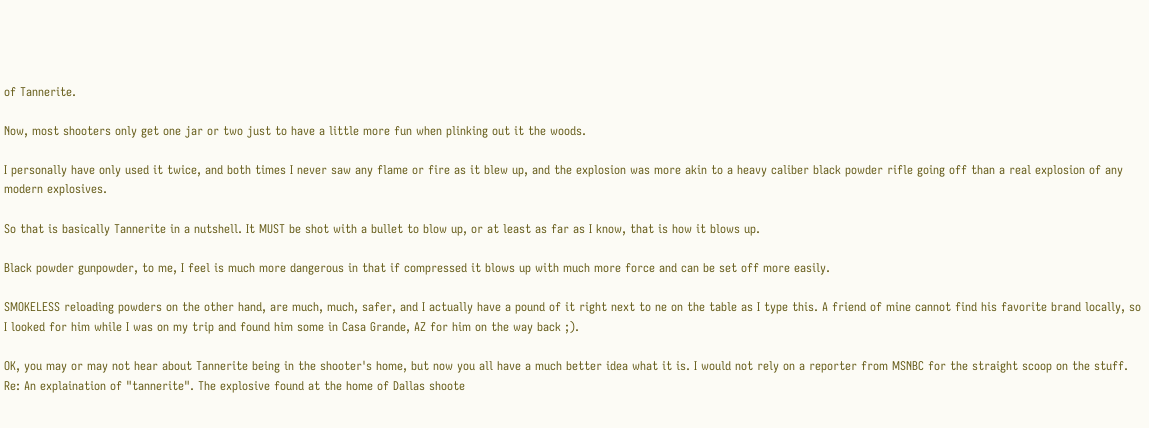of Tannerite.

Now, most shooters only get one jar or two just to have a little more fun when plinking out it the woods.

I personally have only used it twice, and both times I never saw any flame or fire as it blew up, and the explosion was more akin to a heavy caliber black powder rifle going off than a real explosion of any modern explosives.

So that is basically Tannerite in a nutshell. It MUST be shot with a bullet to blow up, or at least as far as I know, that is how it blows up.

Black powder gunpowder, to me, I feel is much more dangerous in that if compressed it blows up with much more force and can be set off more easily.

SMOKELESS reloading powders on the other hand, are much, much, safer, and I actually have a pound of it right next to ne on the table as I type this. A friend of mine cannot find his favorite brand locally, so I looked for him while I was on my trip and found him some in Casa Grande, AZ for him on the way back ;).

OK, you may or may not hear about Tannerite being in the shooter's home, but now you all have a much better idea what it is. I would not rely on a reporter from MSNBC for the straight scoop on the stuff.
Re: An explaination of "tannerite". The explosive found at the home of Dallas shoote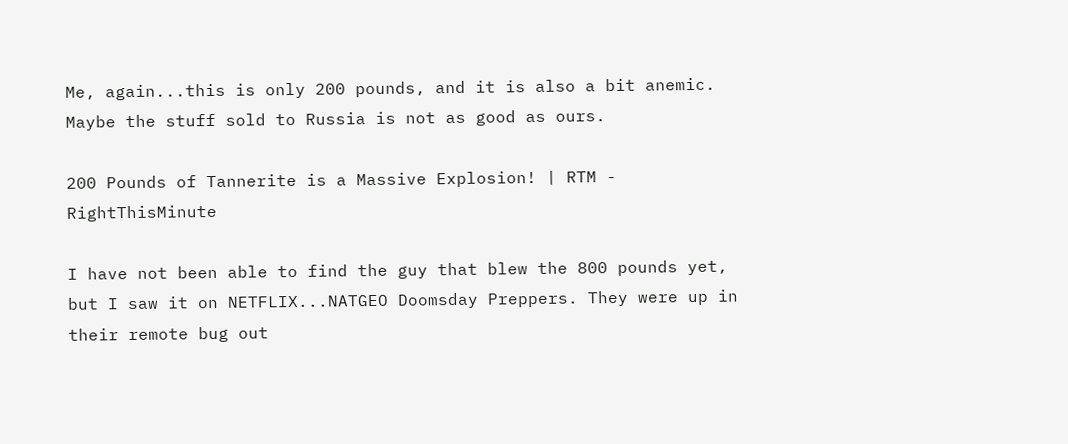Me, again...this is only 200 pounds, and it is also a bit anemic. Maybe the stuff sold to Russia is not as good as ours.

200 Pounds of Tannerite is a Massive Explosion! | RTM - RightThisMinute

I have not been able to find the guy that blew the 800 pounds yet, but I saw it on NETFLIX...NATGEO Doomsday Preppers. They were up in their remote bug out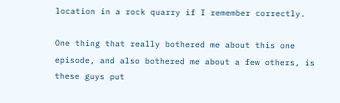location in a rock quarry if I remember correctly.

One thing that really bothered me about this one episode, and also bothered me about a few others, is these guys put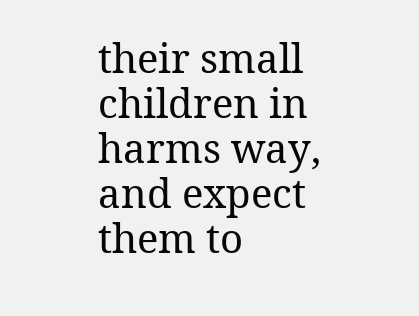their small children in harms way, and expect them to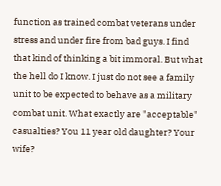function as trained combat veterans under stress and under fire from bad guys. I find that kind of thinking a bit immoral. But what the hell do I know. I just do not see a family unit to be expected to behave as a military combat unit. What exactly are "acceptable" casualties? You 11 year old daughter? Your wife?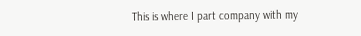This is where I part company with my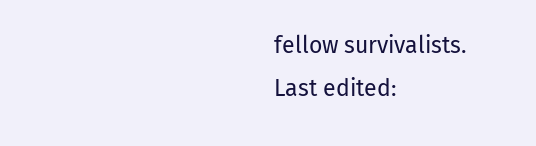fellow survivalists.
Last edited: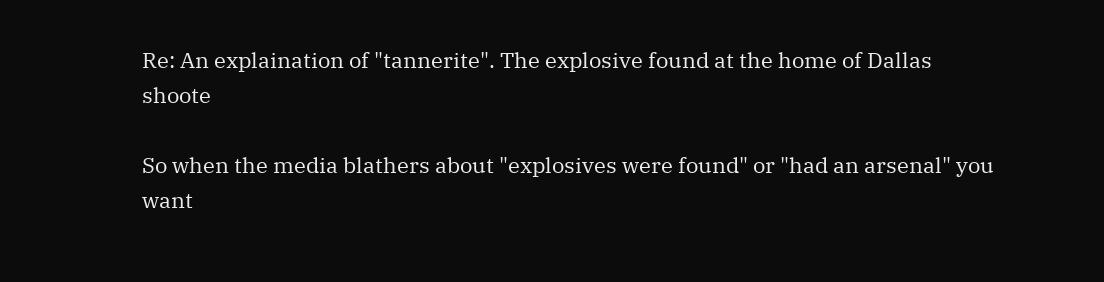Re: An explaination of "tannerite". The explosive found at the home of Dallas shoote

So when the media blathers about "explosives were found" or "had an arsenal" you want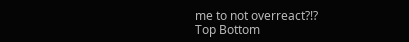me to not overreact?!?
Top Bottom